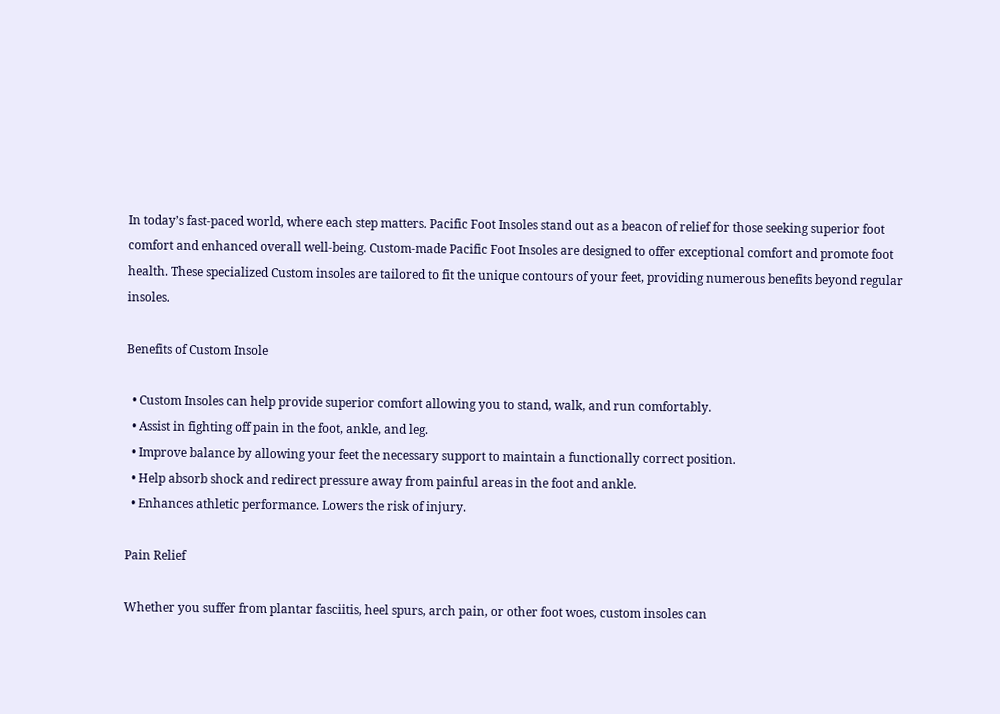In today’s fast-paced world, where each step matters. Pacific Foot Insoles stand out as a beacon of relief for those seeking superior foot comfort and enhanced overall well-being. Custom-made Pacific Foot Insoles are designed to offer exceptional comfort and promote foot health. These specialized Custom insoles are tailored to fit the unique contours of your feet, providing numerous benefits beyond regular insoles.

Benefits of Custom Insole

  • Custom Insoles can help provide superior comfort allowing you to stand, walk, and run comfortably.
  • Assist in fighting off pain in the foot, ankle, and leg.
  • Improve balance by allowing your feet the necessary support to maintain a functionally correct position.
  • Help absorb shock and redirect pressure away from painful areas in the foot and ankle.
  • Enhances athletic performance. Lowers the risk of injury.

Pain Relief

Whether you suffer from plantar fasciitis, heel spurs, arch pain, or other foot woes, custom insoles can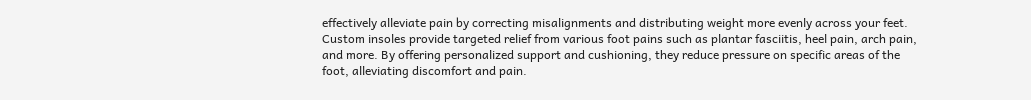effectively alleviate pain by correcting misalignments and distributing weight more evenly across your feet. Custom insoles provide targeted relief from various foot pains such as plantar fasciitis, heel pain, arch pain, and more. By offering personalized support and cushioning, they reduce pressure on specific areas of the foot, alleviating discomfort and pain.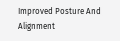Improved Posture And Alignment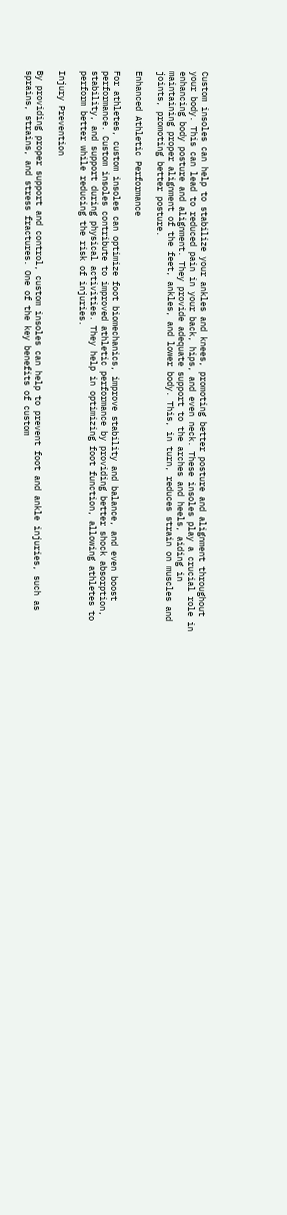Custom insoles can help to stabilize your ankles and knees, promoting better posture and alignment throughout your body. This can lead to reduced pain in your back, hips, and even neck. These insoles play a crucial role in enhancing body posture and alignment. They provide adequate support to the arches and heels, aiding in maintaining proper alignment of the feet, ankles, and lower body. This, in turn, reduces strain on muscles and joints, promoting better posture.

Enhanced Athletic Performance

For athletes, custom insoles can optimize foot biomechanics, improve stability and balance, and even boost performance. Custom insoles contribute to improved athletic performance by providing better shock absorption, stability, and support during physical activities. They help in optimizing foot function, allowing athletes to perform better while reducing the risk of injuries.

Injury Prevention

By providing proper support and control, custom insoles can help to prevent foot and ankle injuries, such as sprains, strains, and stress fractures. One of the key benefits of custom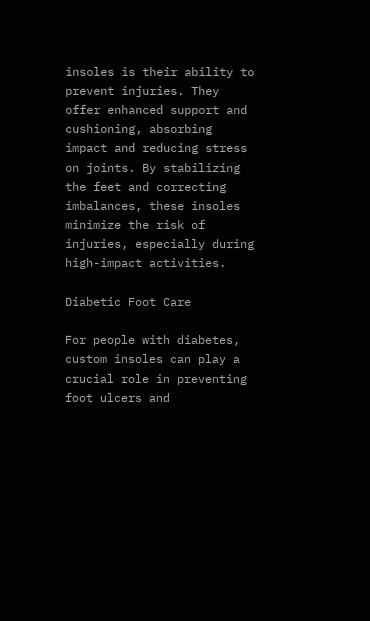insoles is their ability to prevent injuries. They offer enhanced support and cushioning, absorbing impact and reducing stress on joints. By stabilizing the feet and correcting imbalances, these insoles minimize the risk of injuries, especially during high-impact activities.

Diabetic Foot Care

For people with diabetes, custom insoles can play a crucial role in preventing foot ulcers and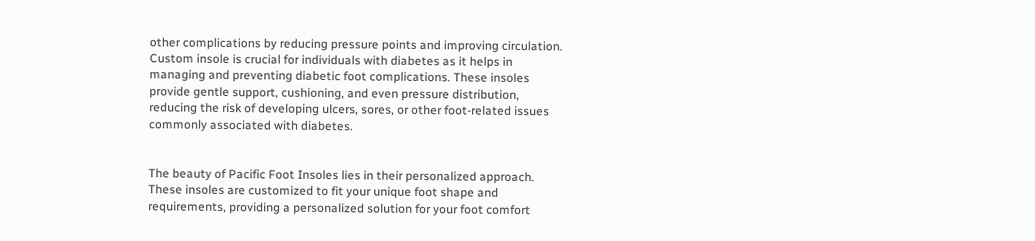other complications by reducing pressure points and improving circulation. Custom insole is crucial for individuals with diabetes as it helps in managing and preventing diabetic foot complications. These insoles provide gentle support, cushioning, and even pressure distribution, reducing the risk of developing ulcers, sores, or other foot-related issues commonly associated with diabetes.


The beauty of Pacific Foot Insoles lies in their personalized approach. These insoles are customized to fit your unique foot shape and requirements, providing a personalized solution for your foot comfort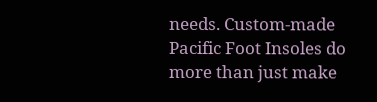needs. Custom-made Pacific Foot Insoles do more than just make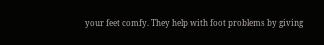your feet comfy. They help with foot problems by giving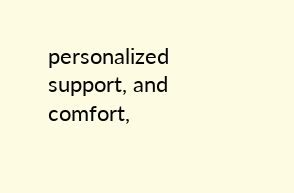personalized support, and comfort,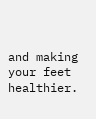and making your feet healthier.